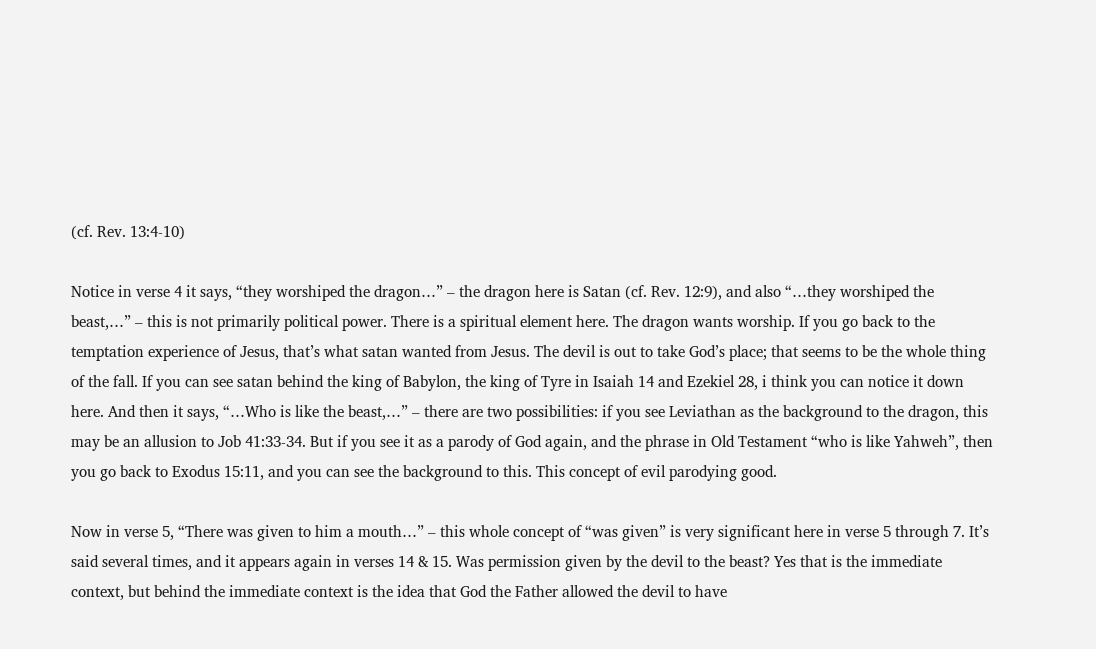(cf. Rev. 13:4-10)

Notice in verse 4 it says, “they worshiped the dragon…” – the dragon here is Satan (cf. Rev. 12:9), and also “…they worshiped the beast,…” – this is not primarily political power. There is a spiritual element here. The dragon wants worship. If you go back to the temptation experience of Jesus, that’s what satan wanted from Jesus. The devil is out to take God’s place; that seems to be the whole thing of the fall. If you can see satan behind the king of Babylon, the king of Tyre in Isaiah 14 and Ezekiel 28, i think you can notice it down here. And then it says, “…Who is like the beast,…” – there are two possibilities: if you see Leviathan as the background to the dragon, this may be an allusion to Job 41:33-34. But if you see it as a parody of God again, and the phrase in Old Testament “who is like Yahweh”, then you go back to Exodus 15:11, and you can see the background to this. This concept of evil parodying good.

Now in verse 5, “There was given to him a mouth…” – this whole concept of “was given” is very significant here in verse 5 through 7. It’s said several times, and it appears again in verses 14 & 15. Was permission given by the devil to the beast? Yes that is the immediate context, but behind the immediate context is the idea that God the Father allowed the devil to have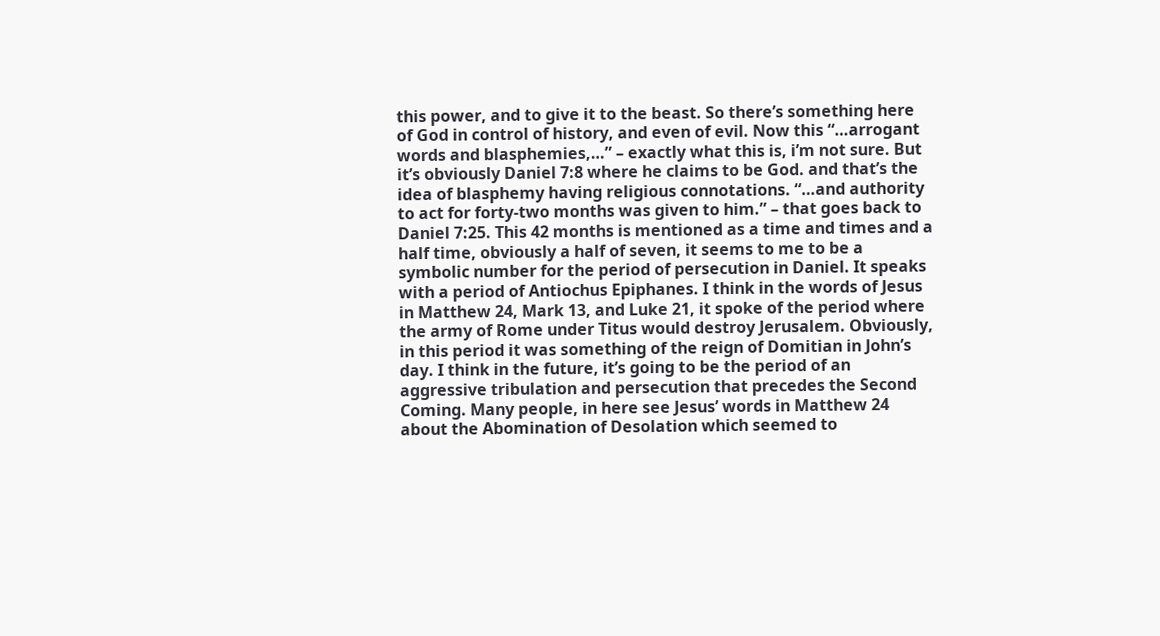this power, and to give it to the beast. So there’s something here of God in control of history, and even of evil. Now this “…arrogant words and blasphemies,…” – exactly what this is, i’m not sure. But it’s obviously Daniel 7:8 where he claims to be God. and that’s the idea of blasphemy having religious connotations. “…and authority to act for forty-two months was given to him.” – that goes back to Daniel 7:25. This 42 months is mentioned as a time and times and a half time, obviously a half of seven, it seems to me to be a symbolic number for the period of persecution in Daniel. It speaks with a period of Antiochus Epiphanes. I think in the words of Jesus in Matthew 24, Mark 13, and Luke 21, it spoke of the period where the army of Rome under Titus would destroy Jerusalem. Obviously, in this period it was something of the reign of Domitian in John’s day. I think in the future, it’s going to be the period of an aggressive tribulation and persecution that precedes the Second Coming. Many people, in here see Jesus’ words in Matthew 24 about the Abomination of Desolation which seemed to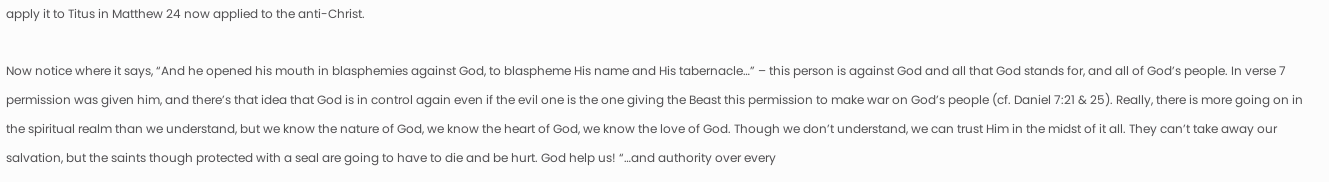apply it to Titus in Matthew 24 now applied to the anti-Christ.

Now notice where it says, “And he opened his mouth in blasphemies against God, to blaspheme His name and His tabernacle…” – this person is against God and all that God stands for, and all of God’s people. In verse 7 permission was given him, and there’s that idea that God is in control again even if the evil one is the one giving the Beast this permission to make war on God’s people (cf. Daniel 7:21 & 25). Really, there is more going on in the spiritual realm than we understand, but we know the nature of God, we know the heart of God, we know the love of God. Though we don’t understand, we can trust Him in the midst of it all. They can’t take away our salvation, but the saints though protected with a seal are going to have to die and be hurt. God help us! “…and authority over every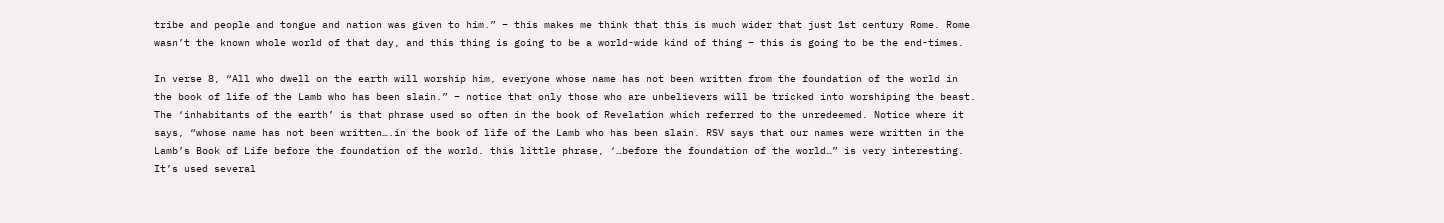tribe and people and tongue and nation was given to him.” – this makes me think that this is much wider that just 1st century Rome. Rome wasn’t the known whole world of that day, and this thing is going to be a world-wide kind of thing – this is going to be the end-times.

In verse 8, “All who dwell on the earth will worship him, everyone whose name has not been written from the foundation of the world in the book of life of the Lamb who has been slain.” – notice that only those who are unbelievers will be tricked into worshiping the beast. The ‘inhabitants of the earth’ is that phrase used so often in the book of Revelation which referred to the unredeemed. Notice where it says, “whose name has not been written….in the book of life of the Lamb who has been slain. RSV says that our names were written in the Lamb’s Book of Life before the foundation of the world. this little phrase, ‘…before the foundation of the world…” is very interesting. It’s used several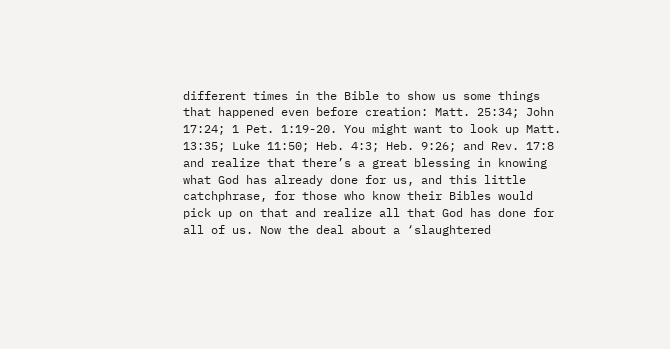different times in the Bible to show us some things that happened even before creation: Matt. 25:34; John 17:24; 1 Pet. 1:19-20. You might want to look up Matt. 13:35; Luke 11:50; Heb. 4:3; Heb. 9:26; and Rev. 17:8 and realize that there’s a great blessing in knowing what God has already done for us, and this little catchphrase, for those who know their Bibles would pick up on that and realize all that God has done for all of us. Now the deal about a ‘slaughtered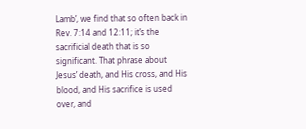Lamb’, we find that so often back in Rev. 7:14 and 12:11; it’s the sacrificial death that is so significant. That phrase about Jesus’ death, and His cross, and His blood, and His sacrifice is used over, and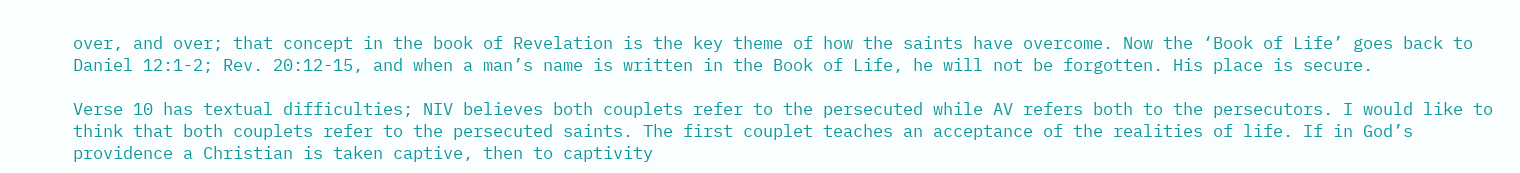over, and over; that concept in the book of Revelation is the key theme of how the saints have overcome. Now the ‘Book of Life’ goes back to Daniel 12:1-2; Rev. 20:12-15, and when a man’s name is written in the Book of Life, he will not be forgotten. His place is secure.

Verse 10 has textual difficulties; NIV believes both couplets refer to the persecuted while AV refers both to the persecutors. I would like to think that both couplets refer to the persecuted saints. The first couplet teaches an acceptance of the realities of life. If in God’s providence a Christian is taken captive, then to captivity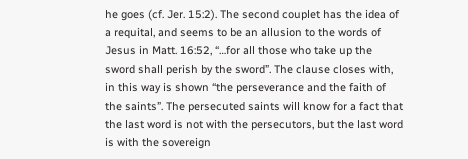he goes (cf. Jer. 15:2). The second couplet has the idea of a requital, and seems to be an allusion to the words of Jesus in Matt. 16:52, “…for all those who take up the sword shall perish by the sword”. The clause closes with, in this way is shown “the perseverance and the faith of the saints”. The persecuted saints will know for a fact that the last word is not with the persecutors, but the last word is with the sovereign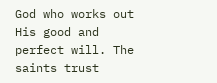God who works out His good and perfect will. The saints trust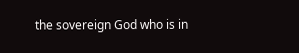the sovereign God who is in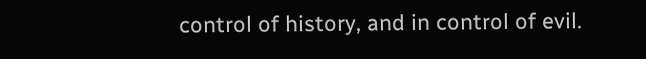control of history, and in control of evil.